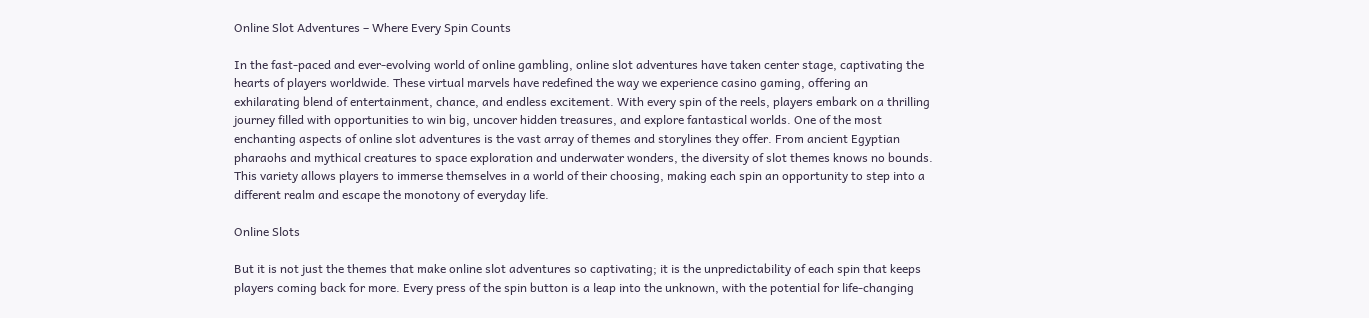Online Slot Adventures – Where Every Spin Counts

In the fast-paced and ever-evolving world of online gambling, online slot adventures have taken center stage, captivating the hearts of players worldwide. These virtual marvels have redefined the way we experience casino gaming, offering an exhilarating blend of entertainment, chance, and endless excitement. With every spin of the reels, players embark on a thrilling journey filled with opportunities to win big, uncover hidden treasures, and explore fantastical worlds. One of the most enchanting aspects of online slot adventures is the vast array of themes and storylines they offer. From ancient Egyptian pharaohs and mythical creatures to space exploration and underwater wonders, the diversity of slot themes knows no bounds. This variety allows players to immerse themselves in a world of their choosing, making each spin an opportunity to step into a different realm and escape the monotony of everyday life.

Online Slots

But it is not just the themes that make online slot adventures so captivating; it is the unpredictability of each spin that keeps players coming back for more. Every press of the spin button is a leap into the unknown, with the potential for life-changing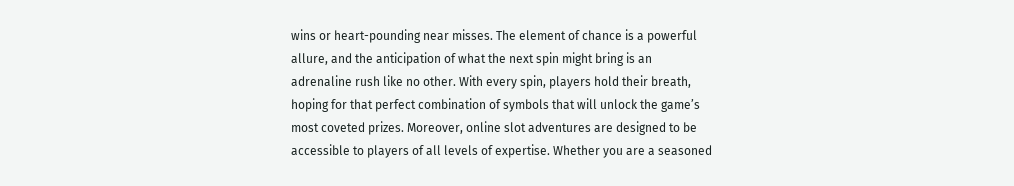wins or heart-pounding near misses. The element of chance is a powerful allure, and the anticipation of what the next spin might bring is an adrenaline rush like no other. With every spin, players hold their breath, hoping for that perfect combination of symbols that will unlock the game’s most coveted prizes. Moreover, online slot adventures are designed to be accessible to players of all levels of expertise. Whether you are a seasoned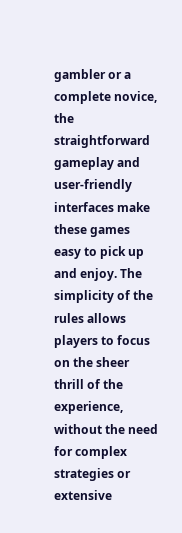gambler or a complete novice, the straightforward gameplay and user-friendly interfaces make these games easy to pick up and enjoy. The simplicity of the rules allows players to focus on the sheer thrill of the experience, without the need for complex strategies or extensive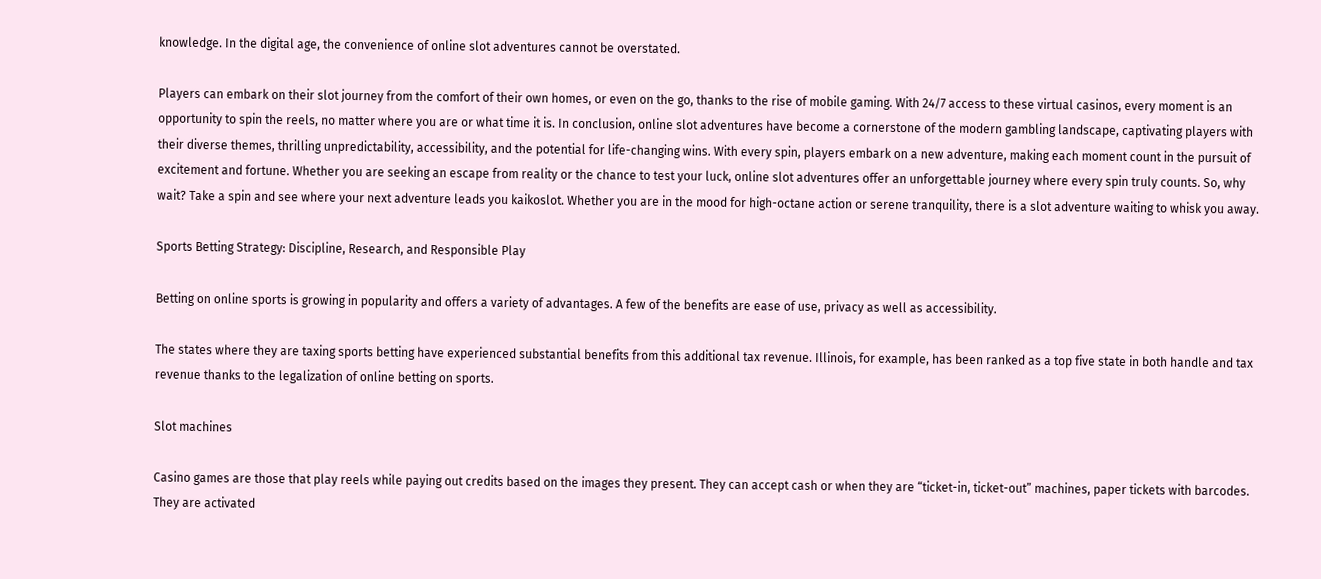knowledge. In the digital age, the convenience of online slot adventures cannot be overstated.

Players can embark on their slot journey from the comfort of their own homes, or even on the go, thanks to the rise of mobile gaming. With 24/7 access to these virtual casinos, every moment is an opportunity to spin the reels, no matter where you are or what time it is. In conclusion, online slot adventures have become a cornerstone of the modern gambling landscape, captivating players with their diverse themes, thrilling unpredictability, accessibility, and the potential for life-changing wins. With every spin, players embark on a new adventure, making each moment count in the pursuit of excitement and fortune. Whether you are seeking an escape from reality or the chance to test your luck, online slot adventures offer an unforgettable journey where every spin truly counts. So, why wait? Take a spin and see where your next adventure leads you kaikoslot. Whether you are in the mood for high-octane action or serene tranquility, there is a slot adventure waiting to whisk you away.

Sports Betting Strategy: Discipline, Research, and Responsible Play

Betting on online sports is growing in popularity and offers a variety of advantages. A few of the benefits are ease of use, privacy as well as accessibility.

The states where they are taxing sports betting have experienced substantial benefits from this additional tax revenue. Illinois, for example, has been ranked as a top five state in both handle and tax revenue thanks to the legalization of online betting on sports.

Slot machines

Casino games are those that play reels while paying out credits based on the images they present. They can accept cash or when they are “ticket-in, ticket-out” machines, paper tickets with barcodes. They are activated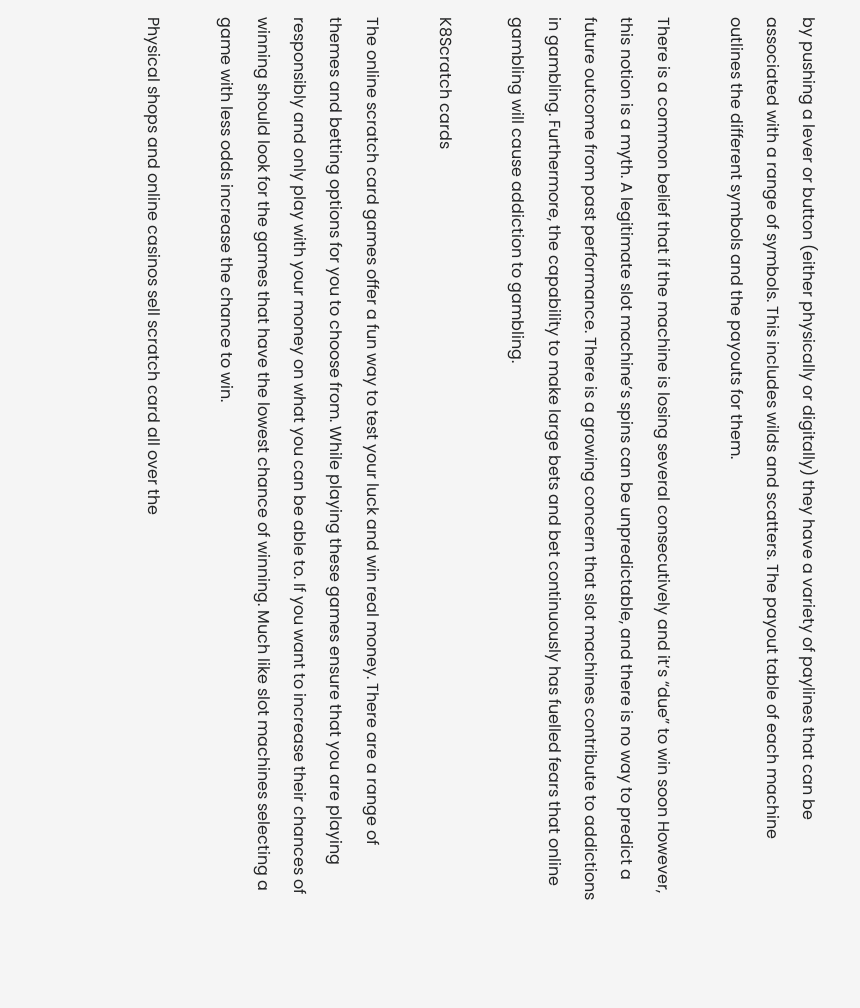by pushing a lever or button (either physically or digitally) they have a variety of paylines that can be associated with a range of symbols. This includes wilds and scatters. The payout table of each machine outlines the different symbols and the payouts for them.

There is a common belief that if the machine is losing several consecutively and it’s “due” to win soon However, this notion is a myth. A legitimate slot machine’s spins can be unpredictable, and there is no way to predict a future outcome from past performance. There is a growing concern that slot machines contribute to addictions in gambling. Furthermore, the capability to make large bets and bet continuously has fuelled fears that online gambling will cause addiction to gambling.

K8Scratch cards

The online scratch card games offer a fun way to test your luck and win real money. There are a range of themes and betting options for you to choose from. While playing these games ensure that you are playing responsibly and only play with your money on what you can be able to. If you want to increase their chances of winning should look for the games that have the lowest chance of winning. Much like slot machines selecting a game with less odds increase the chance to win.

Physical shops and online casinos sell scratch card all over the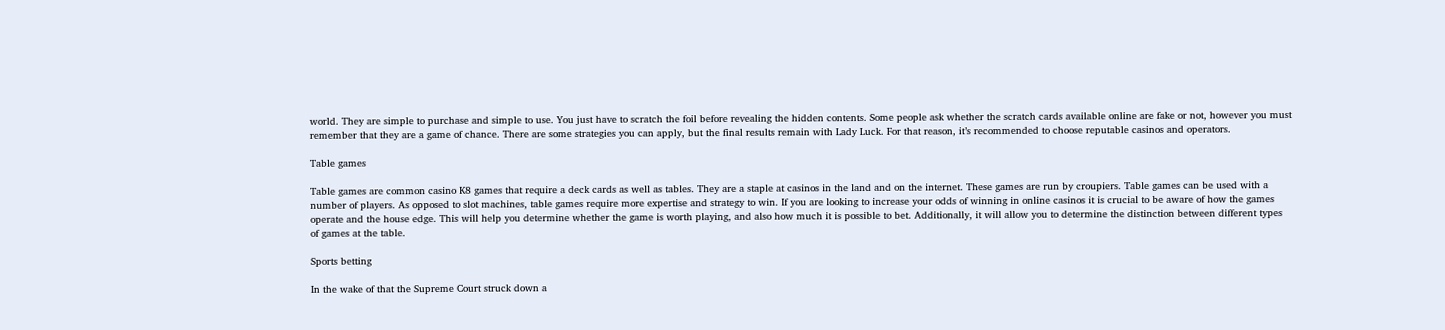world. They are simple to purchase and simple to use. You just have to scratch the foil before revealing the hidden contents. Some people ask whether the scratch cards available online are fake or not, however you must remember that they are a game of chance. There are some strategies you can apply, but the final results remain with Lady Luck. For that reason, it’s recommended to choose reputable casinos and operators.

Table games

Table games are common casino K8 games that require a deck cards as well as tables. They are a staple at casinos in the land and on the internet. These games are run by croupiers. Table games can be used with a number of players. As opposed to slot machines, table games require more expertise and strategy to win. If you are looking to increase your odds of winning in online casinos it is crucial to be aware of how the games operate and the house edge. This will help you determine whether the game is worth playing, and also how much it is possible to bet. Additionally, it will allow you to determine the distinction between different types of games at the table.

Sports betting

In the wake of that the Supreme Court struck down a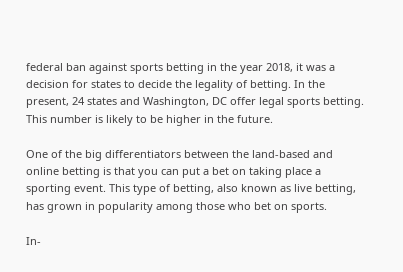federal ban against sports betting in the year 2018, it was a decision for states to decide the legality of betting. In the present, 24 states and Washington, DC offer legal sports betting. This number is likely to be higher in the future.

One of the big differentiators between the land-based and online betting is that you can put a bet on taking place a sporting event. This type of betting, also known as live betting, has grown in popularity among those who bet on sports.

In-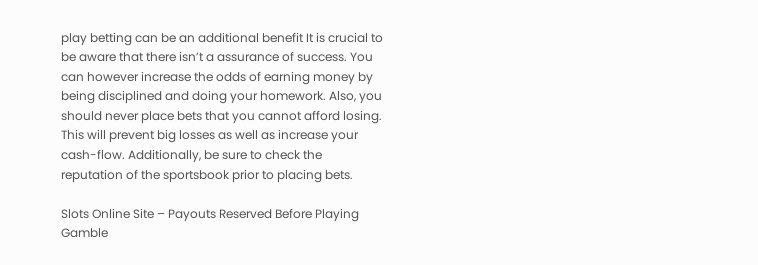play betting can be an additional benefit It is crucial to be aware that there isn’t a assurance of success. You can however increase the odds of earning money by being disciplined and doing your homework. Also, you should never place bets that you cannot afford losing. This will prevent big losses as well as increase your cash-flow. Additionally, be sure to check the reputation of the sportsbook prior to placing bets.

Slots Online Site – Payouts Reserved Before Playing Gamble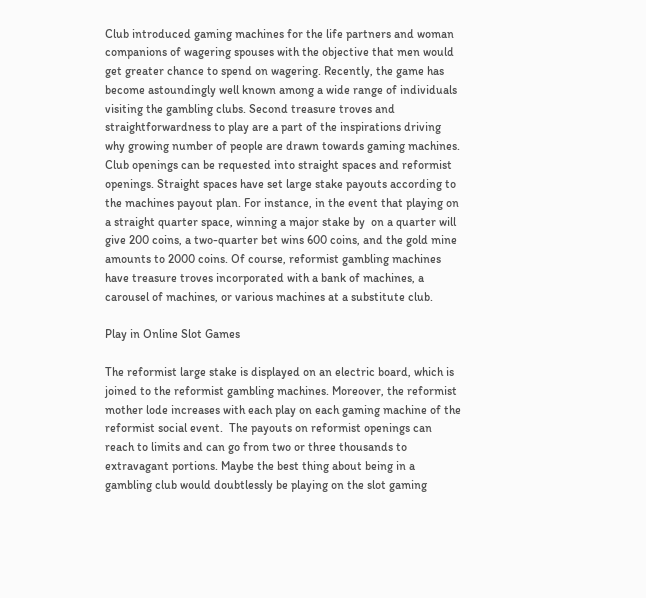Club introduced gaming machines for the life partners and woman companions of wagering spouses with the objective that men would get greater chance to spend on wagering. Recently, the game has become astoundingly well known among a wide range of individuals visiting the gambling clubs. Second treasure troves and straightforwardness to play are a part of the inspirations driving why growing number of people are drawn towards gaming machines. Club openings can be requested into straight spaces and reformist openings. Straight spaces have set large stake payouts according to the machines payout plan. For instance, in the event that playing on a straight quarter space, winning a major stake by  on a quarter will give 200 coins, a two-quarter bet wins 600 coins, and the gold mine amounts to 2000 coins. Of course, reformist gambling machines have treasure troves incorporated with a bank of machines, a carousel of machines, or various machines at a substitute club.

Play in Online Slot Games

The reformist large stake is displayed on an electric board, which is joined to the reformist gambling machines. Moreover, the reformist mother lode increases with each play on each gaming machine of the reformist social event.  The payouts on reformist openings can reach to limits and can go from two or three thousands to extravagant portions. Maybe the best thing about being in a gambling club would doubtlessly be playing on the slot gaming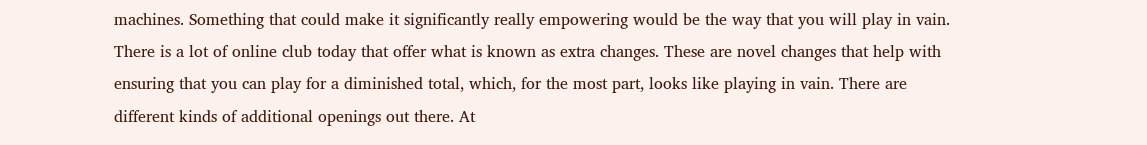machines. Something that could make it significantly really empowering would be the way that you will play in vain. There is a lot of online club today that offer what is known as extra changes. These are novel changes that help with ensuring that you can play for a diminished total, which, for the most part, looks like playing in vain. There are different kinds of additional openings out there. At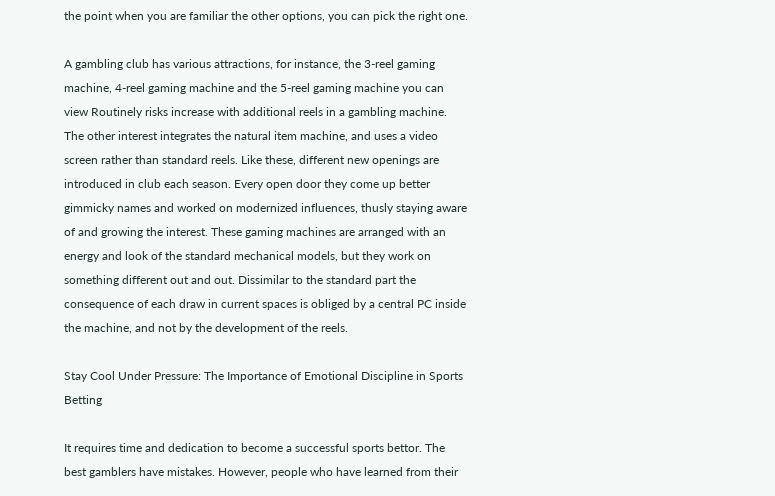the point when you are familiar the other options, you can pick the right one.

A gambling club has various attractions, for instance, the 3-reel gaming machine, 4-reel gaming machine and the 5-reel gaming machine you can view Routinely risks increase with additional reels in a gambling machine. The other interest integrates the natural item machine, and uses a video screen rather than standard reels. Like these, different new openings are introduced in club each season. Every open door they come up better gimmicky names and worked on modernized influences, thusly staying aware of and growing the interest. These gaming machines are arranged with an energy and look of the standard mechanical models, but they work on something different out and out. Dissimilar to the standard part the consequence of each draw in current spaces is obliged by a central PC inside the machine, and not by the development of the reels.

Stay Cool Under Pressure: The Importance of Emotional Discipline in Sports Betting

It requires time and dedication to become a successful sports bettor. The best gamblers have mistakes. However, people who have learned from their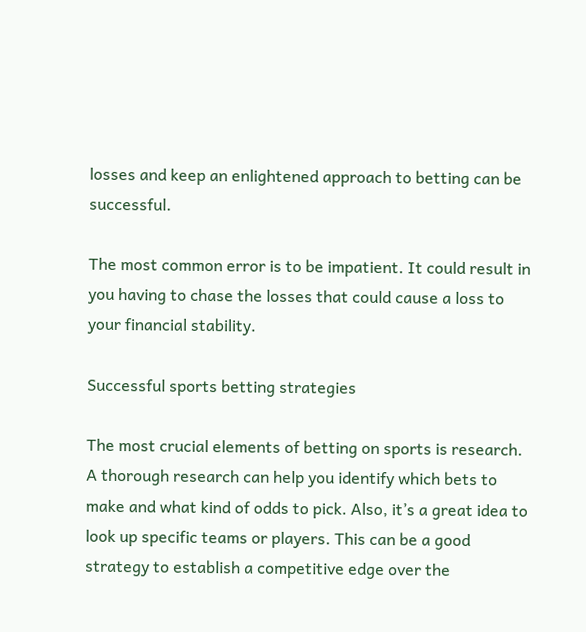losses and keep an enlightened approach to betting can be successful.

The most common error is to be impatient. It could result in you having to chase the losses that could cause a loss to your financial stability.

Successful sports betting strategies

The most crucial elements of betting on sports is research. A thorough research can help you identify which bets to make and what kind of odds to pick. Also, it’s a great idea to look up specific teams or players. This can be a good strategy to establish a competitive edge over the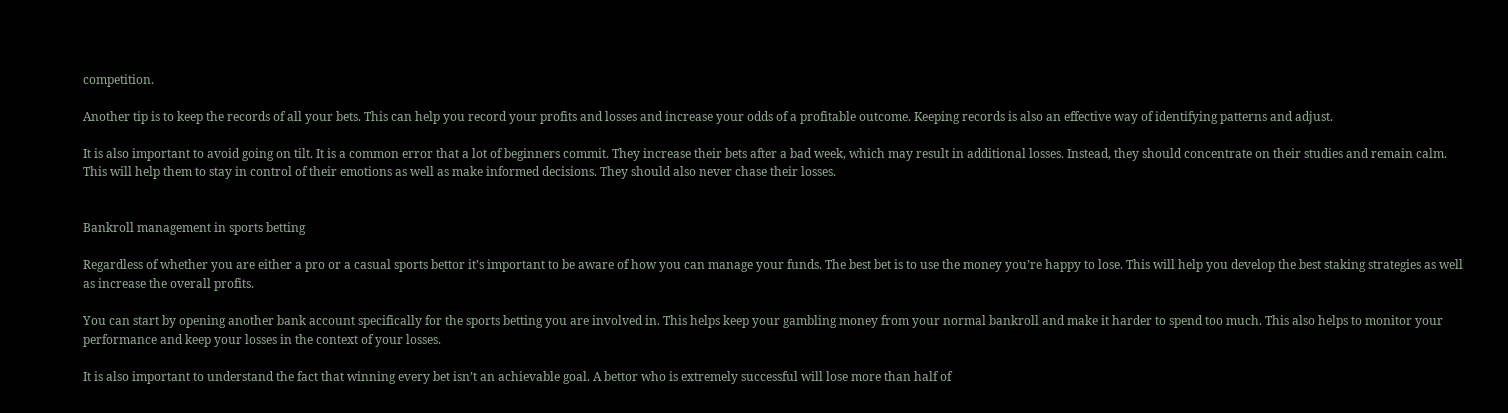competition.

Another tip is to keep the records of all your bets. This can help you record your profits and losses and increase your odds of a profitable outcome. Keeping records is also an effective way of identifying patterns and adjust.

It is also important to avoid going on tilt. It is a common error that a lot of beginners commit. They increase their bets after a bad week, which may result in additional losses. Instead, they should concentrate on their studies and remain calm. This will help them to stay in control of their emotions as well as make informed decisions. They should also never chase their losses.


Bankroll management in sports betting

Regardless of whether you are either a pro or a casual sports bettor it’s important to be aware of how you can manage your funds. The best bet is to use the money you’re happy to lose. This will help you develop the best staking strategies as well as increase the overall profits.

You can start by opening another bank account specifically for the sports betting you are involved in. This helps keep your gambling money from your normal bankroll and make it harder to spend too much. This also helps to monitor your performance and keep your losses in the context of your losses.

It is also important to understand the fact that winning every bet isn’t an achievable goal. A bettor who is extremely successful will lose more than half of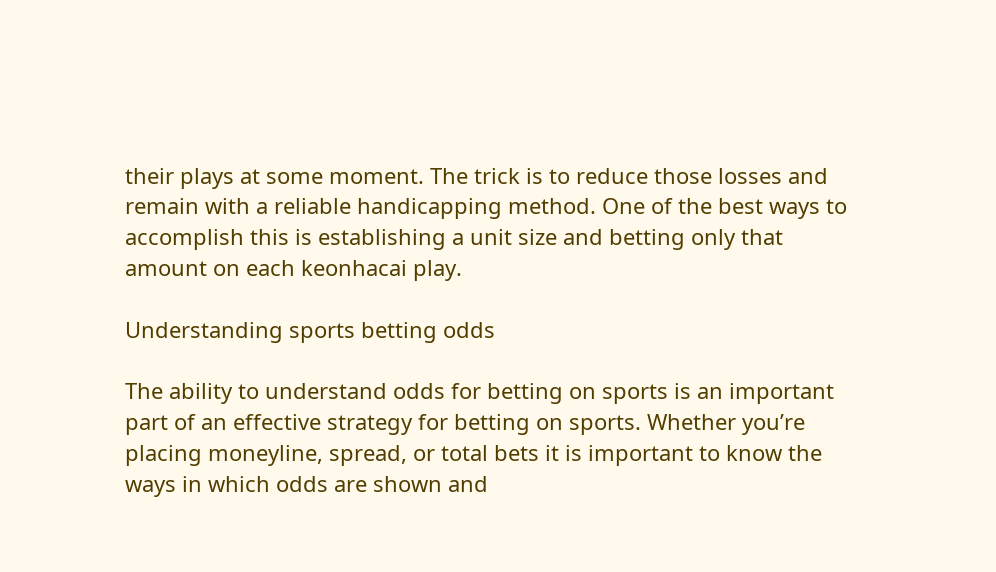their plays at some moment. The trick is to reduce those losses and remain with a reliable handicapping method. One of the best ways to accomplish this is establishing a unit size and betting only that amount on each keonhacai play.

Understanding sports betting odds

The ability to understand odds for betting on sports is an important part of an effective strategy for betting on sports. Whether you’re placing moneyline, spread, or total bets it is important to know the ways in which odds are shown and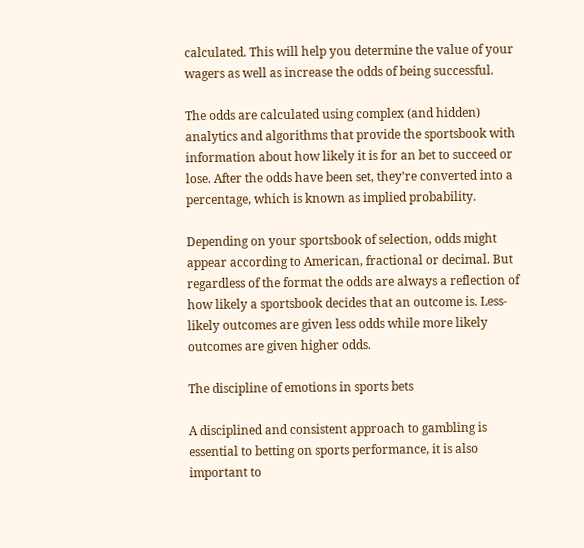calculated. This will help you determine the value of your wagers as well as increase the odds of being successful.

The odds are calculated using complex (and hidden) analytics and algorithms that provide the sportsbook with information about how likely it is for an bet to succeed or lose. After the odds have been set, they’re converted into a percentage, which is known as implied probability.

Depending on your sportsbook of selection, odds might appear according to American, fractional or decimal. But regardless of the format the odds are always a reflection of how likely a sportsbook decides that an outcome is. Less-likely outcomes are given less odds while more likely outcomes are given higher odds.

The discipline of emotions in sports bets

A disciplined and consistent approach to gambling is essential to betting on sports performance, it is also important to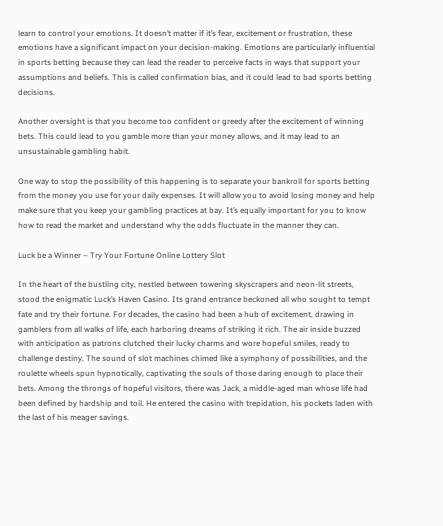learn to control your emotions. It doesn’t matter if it’s fear, excitement or frustration, these emotions have a significant impact on your decision-making. Emotions are particularly influential in sports betting because they can lead the reader to perceive facts in ways that support your assumptions and beliefs. This is called confirmation bias, and it could lead to bad sports betting decisions.

Another oversight is that you become too confident or greedy after the excitement of winning bets. This could lead to you gamble more than your money allows, and it may lead to an unsustainable gambling habit.

One way to stop the possibility of this happening is to separate your bankroll for sports betting from the money you use for your daily expenses. It will allow you to avoid losing money and help make sure that you keep your gambling practices at bay. It’s equally important for you to know how to read the market and understand why the odds fluctuate in the manner they can.

Luck be a Winner – Try Your Fortune Online Lottery Slot

In the heart of the bustling city, nestled between towering skyscrapers and neon-lit streets, stood the enigmatic Luck’s Haven Casino. Its grand entrance beckoned all who sought to tempt fate and try their fortune. For decades, the casino had been a hub of excitement, drawing in gamblers from all walks of life, each harboring dreams of striking it rich. The air inside buzzed with anticipation as patrons clutched their lucky charms and wore hopeful smiles, ready to challenge destiny. The sound of slot machines chimed like a symphony of possibilities, and the roulette wheels spun hypnotically, captivating the souls of those daring enough to place their bets. Among the throngs of hopeful visitors, there was Jack, a middle-aged man whose life had been defined by hardship and toil. He entered the casino with trepidation, his pockets laden with the last of his meager savings.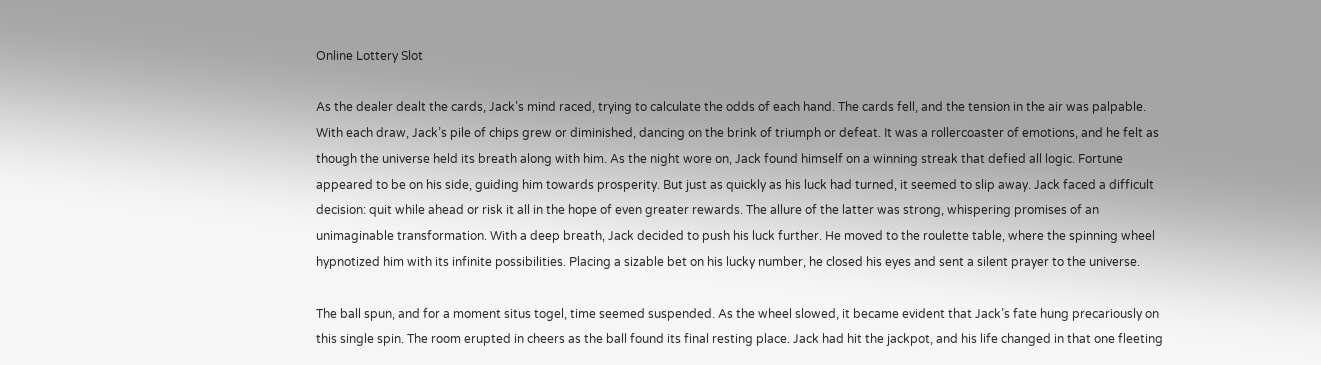Online Lottery Slot

As the dealer dealt the cards, Jack’s mind raced, trying to calculate the odds of each hand. The cards fell, and the tension in the air was palpable. With each draw, Jack’s pile of chips grew or diminished, dancing on the brink of triumph or defeat. It was a rollercoaster of emotions, and he felt as though the universe held its breath along with him. As the night wore on, Jack found himself on a winning streak that defied all logic. Fortune appeared to be on his side, guiding him towards prosperity. But just as quickly as his luck had turned, it seemed to slip away. Jack faced a difficult decision: quit while ahead or risk it all in the hope of even greater rewards. The allure of the latter was strong, whispering promises of an unimaginable transformation. With a deep breath, Jack decided to push his luck further. He moved to the roulette table, where the spinning wheel hypnotized him with its infinite possibilities. Placing a sizable bet on his lucky number, he closed his eyes and sent a silent prayer to the universe.

The ball spun, and for a moment situs togel, time seemed suspended. As the wheel slowed, it became evident that Jack’s fate hung precariously on this single spin. The room erupted in cheers as the ball found its final resting place. Jack had hit the jackpot, and his life changed in that one fleeting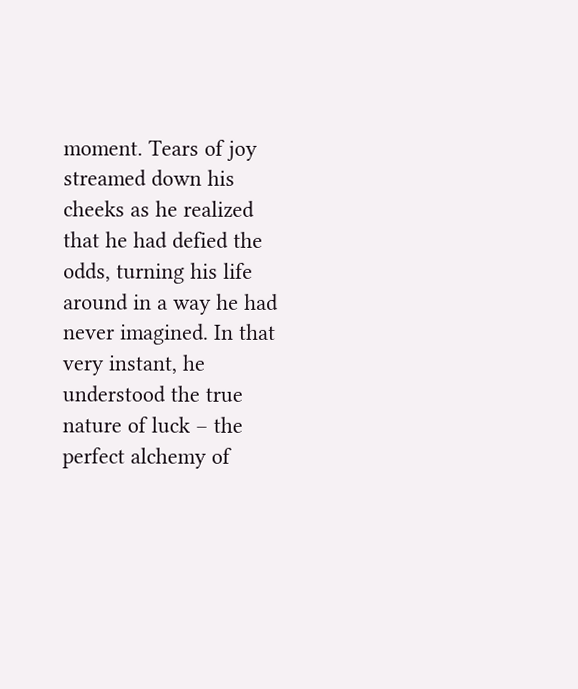moment. Tears of joy streamed down his cheeks as he realized that he had defied the odds, turning his life around in a way he had never imagined. In that very instant, he understood the true nature of luck – the perfect alchemy of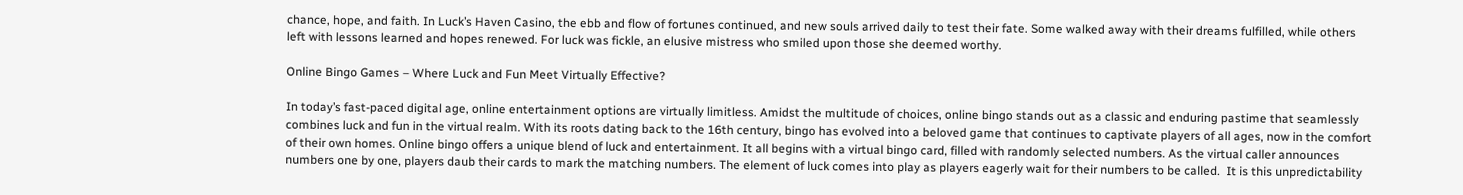chance, hope, and faith. In Luck’s Haven Casino, the ebb and flow of fortunes continued, and new souls arrived daily to test their fate. Some walked away with their dreams fulfilled, while others left with lessons learned and hopes renewed. For luck was fickle, an elusive mistress who smiled upon those she deemed worthy.

Online Bingo Games – Where Luck and Fun Meet Virtually Effective?

In today’s fast-paced digital age, online entertainment options are virtually limitless. Amidst the multitude of choices, online bingo stands out as a classic and enduring pastime that seamlessly combines luck and fun in the virtual realm. With its roots dating back to the 16th century, bingo has evolved into a beloved game that continues to captivate players of all ages, now in the comfort of their own homes. Online bingo offers a unique blend of luck and entertainment. It all begins with a virtual bingo card, filled with randomly selected numbers. As the virtual caller announces numbers one by one, players daub their cards to mark the matching numbers. The element of luck comes into play as players eagerly wait for their numbers to be called.  It is this unpredictability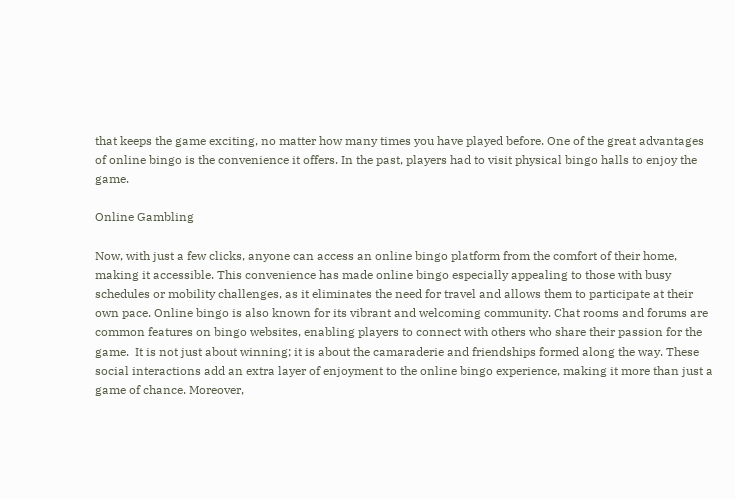that keeps the game exciting, no matter how many times you have played before. One of the great advantages of online bingo is the convenience it offers. In the past, players had to visit physical bingo halls to enjoy the game.

Online Gambling

Now, with just a few clicks, anyone can access an online bingo platform from the comfort of their home, making it accessible. This convenience has made online bingo especially appealing to those with busy schedules or mobility challenges, as it eliminates the need for travel and allows them to participate at their own pace. Online bingo is also known for its vibrant and welcoming community. Chat rooms and forums are common features on bingo websites, enabling players to connect with others who share their passion for the game.  It is not just about winning; it is about the camaraderie and friendships formed along the way. These social interactions add an extra layer of enjoyment to the online bingo experience, making it more than just a game of chance. Moreover,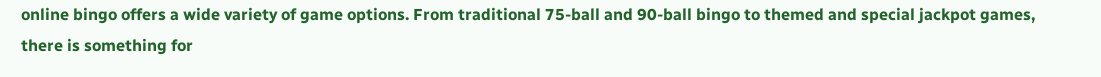online bingo offers a wide variety of game options. From traditional 75-ball and 90-ball bingo to themed and special jackpot games, there is something for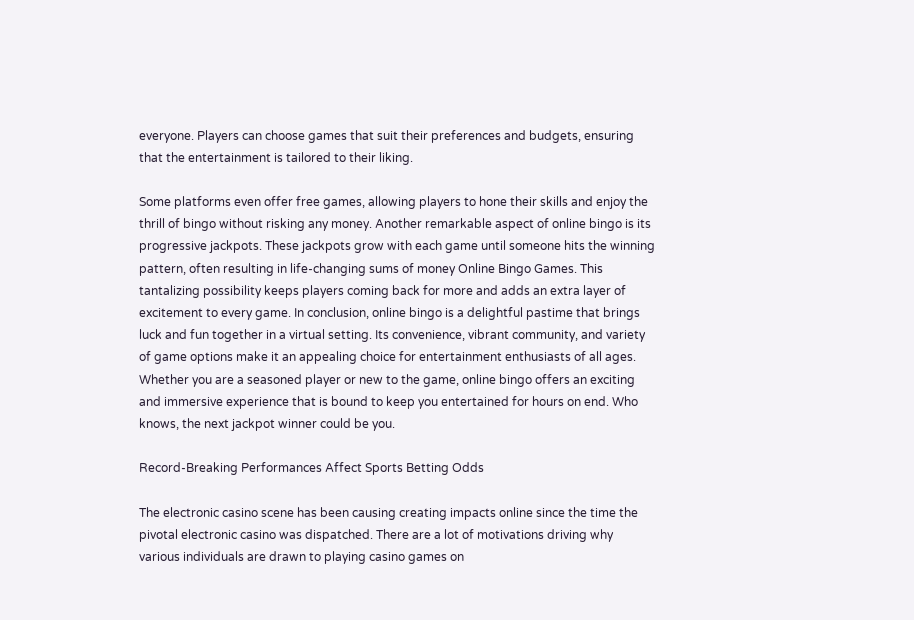everyone. Players can choose games that suit their preferences and budgets, ensuring that the entertainment is tailored to their liking.

Some platforms even offer free games, allowing players to hone their skills and enjoy the thrill of bingo without risking any money. Another remarkable aspect of online bingo is its progressive jackpots. These jackpots grow with each game until someone hits the winning pattern, often resulting in life-changing sums of money Online Bingo Games. This tantalizing possibility keeps players coming back for more and adds an extra layer of excitement to every game. In conclusion, online bingo is a delightful pastime that brings luck and fun together in a virtual setting. Its convenience, vibrant community, and variety of game options make it an appealing choice for entertainment enthusiasts of all ages. Whether you are a seasoned player or new to the game, online bingo offers an exciting and immersive experience that is bound to keep you entertained for hours on end. Who knows, the next jackpot winner could be you.

Record-Breaking Performances Affect Sports Betting Odds

The electronic casino scene has been causing creating impacts online since the time the pivotal electronic casino was dispatched. There are a lot of motivations driving why various individuals are drawn to playing casino games on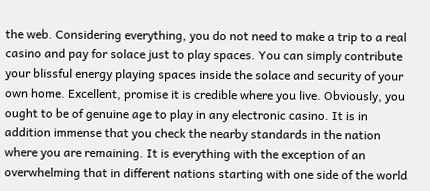the web. Considering everything, you do not need to make a trip to a real casino and pay for solace just to play spaces. You can simply contribute your blissful energy playing spaces inside the solace and security of your own home. Excellent, promise it is credible where you live. Obviously, you ought to be of genuine age to play in any electronic casino. It is in addition immense that you check the nearby standards in the nation where you are remaining. It is everything with the exception of an overwhelming that in different nations starting with one side of the world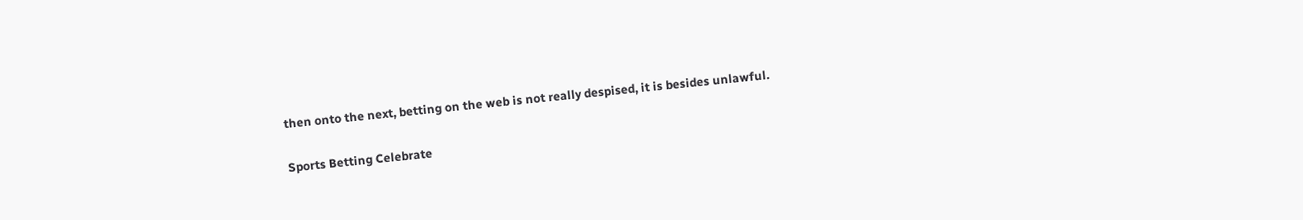then onto the next, betting on the web is not really despised, it is besides unlawful.

Sports Betting Celebrate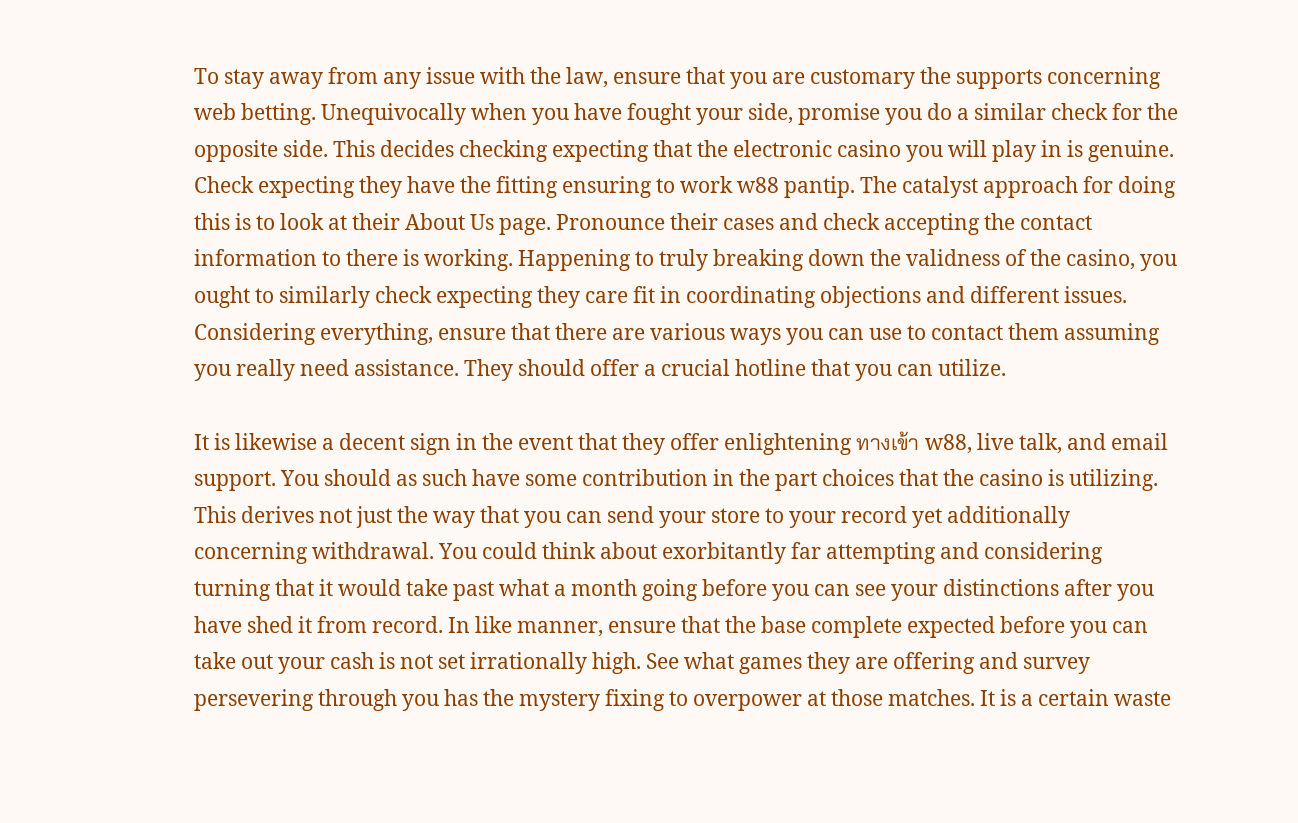To stay away from any issue with the law, ensure that you are customary the supports concerning web betting. Unequivocally when you have fought your side, promise you do a similar check for the opposite side. This decides checking expecting that the electronic casino you will play in is genuine. Check expecting they have the fitting ensuring to work w88 pantip. The catalyst approach for doing this is to look at their About Us page. Pronounce their cases and check accepting the contact information to there is working. Happening to truly breaking down the validness of the casino, you ought to similarly check expecting they care fit in coordinating objections and different issues. Considering everything, ensure that there are various ways you can use to contact them assuming you really need assistance. They should offer a crucial hotline that you can utilize.

It is likewise a decent sign in the event that they offer enlightening ทางเข้า w88, live talk, and email support. You should as such have some contribution in the part choices that the casino is utilizing. This derives not just the way that you can send your store to your record yet additionally concerning withdrawal. You could think about exorbitantly far attempting and considering turning that it would take past what a month going before you can see your distinctions after you have shed it from record. In like manner, ensure that the base complete expected before you can take out your cash is not set irrationally high. See what games they are offering and survey persevering through you has the mystery fixing to overpower at those matches. It is a certain waste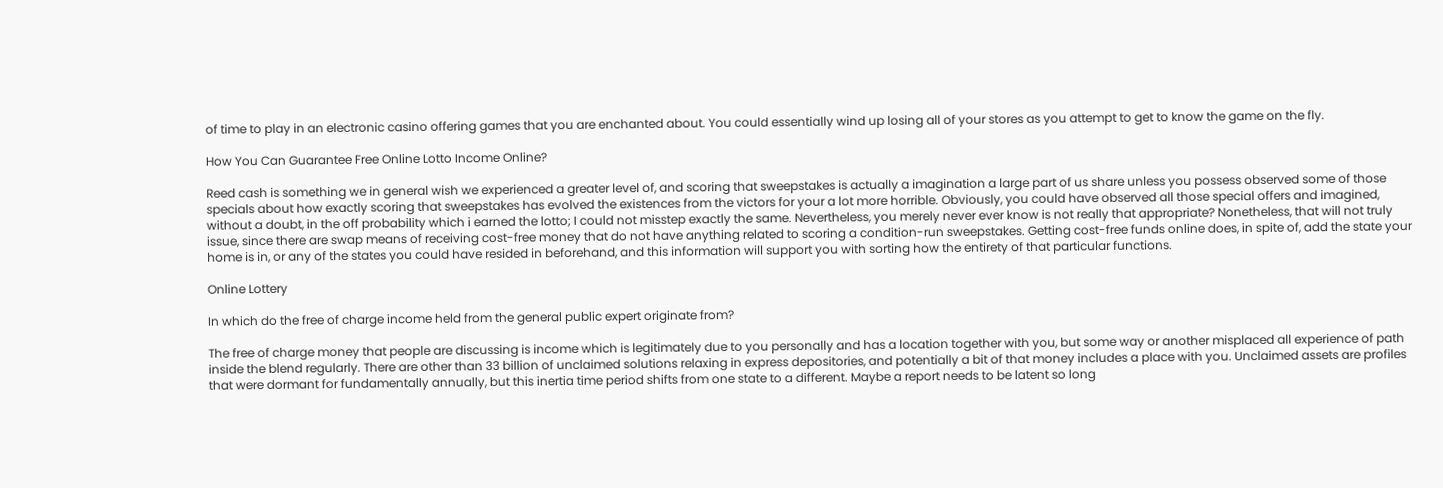of time to play in an electronic casino offering games that you are enchanted about. You could essentially wind up losing all of your stores as you attempt to get to know the game on the fly.

How You Can Guarantee Free Online Lotto Income Online?

Reed cash is something we in general wish we experienced a greater level of, and scoring that sweepstakes is actually a imagination a large part of us share unless you possess observed some of those specials about how exactly scoring that sweepstakes has evolved the existences from the victors for your a lot more horrible. Obviously, you could have observed all those special offers and imagined, without a doubt, in the off probability which i earned the lotto; I could not misstep exactly the same. Nevertheless, you merely never ever know is not really that appropriate? Nonetheless, that will not truly issue, since there are swap means of receiving cost-free money that do not have anything related to scoring a condition-run sweepstakes. Getting cost-free funds online does, in spite of, add the state your home is in, or any of the states you could have resided in beforehand, and this information will support you with sorting how the entirety of that particular functions.

Online Lottery

In which do the free of charge income held from the general public expert originate from?

The free of charge money that people are discussing is income which is legitimately due to you personally and has a location together with you, but some way or another misplaced all experience of path inside the blend regularly. There are other than 33 billion of unclaimed solutions relaxing in express depositories, and potentially a bit of that money includes a place with you. Unclaimed assets are profiles that were dormant for fundamentally annually, but this inertia time period shifts from one state to a different. Maybe a report needs to be latent so long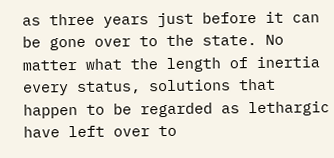as three years just before it can be gone over to the state. No matter what the length of inertia every status, solutions that happen to be regarded as lethargic have left over to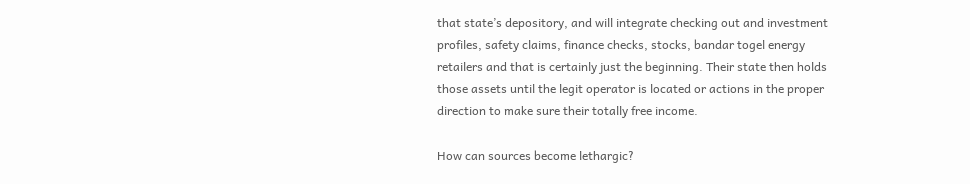that state’s depository, and will integrate checking out and investment profiles, safety claims, finance checks, stocks, bandar togel energy retailers and that is certainly just the beginning. Their state then holds those assets until the legit operator is located or actions in the proper direction to make sure their totally free income.

How can sources become lethargic?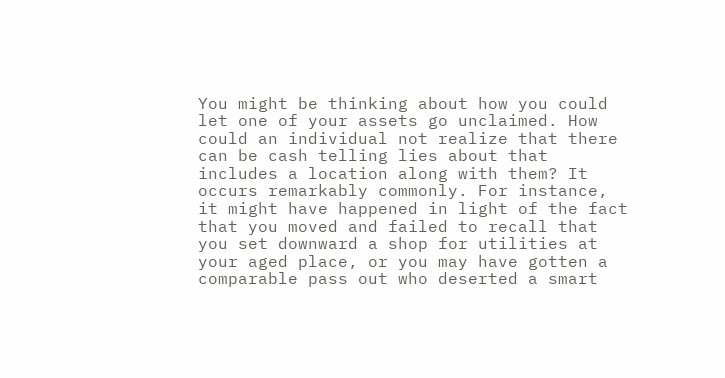You might be thinking about how you could let one of your assets go unclaimed. How could an individual not realize that there can be cash telling lies about that includes a location along with them? It occurs remarkably commonly. For instance, it might have happened in light of the fact that you moved and failed to recall that you set downward a shop for utilities at your aged place, or you may have gotten a comparable pass out who deserted a smart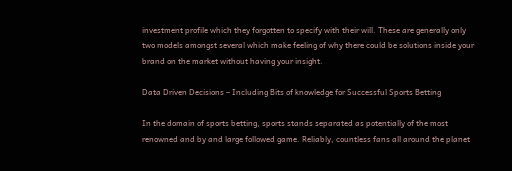investment profile which they forgotten to specify with their will. These are generally only two models amongst several which make feeling of why there could be solutions inside your brand on the market without having your insight.

Data Driven Decisions – Including Bits of knowledge for Successful Sports Betting

In the domain of sports betting, sports stands separated as potentially of the most renowned and by and large followed game. Reliably, countless fans all around the planet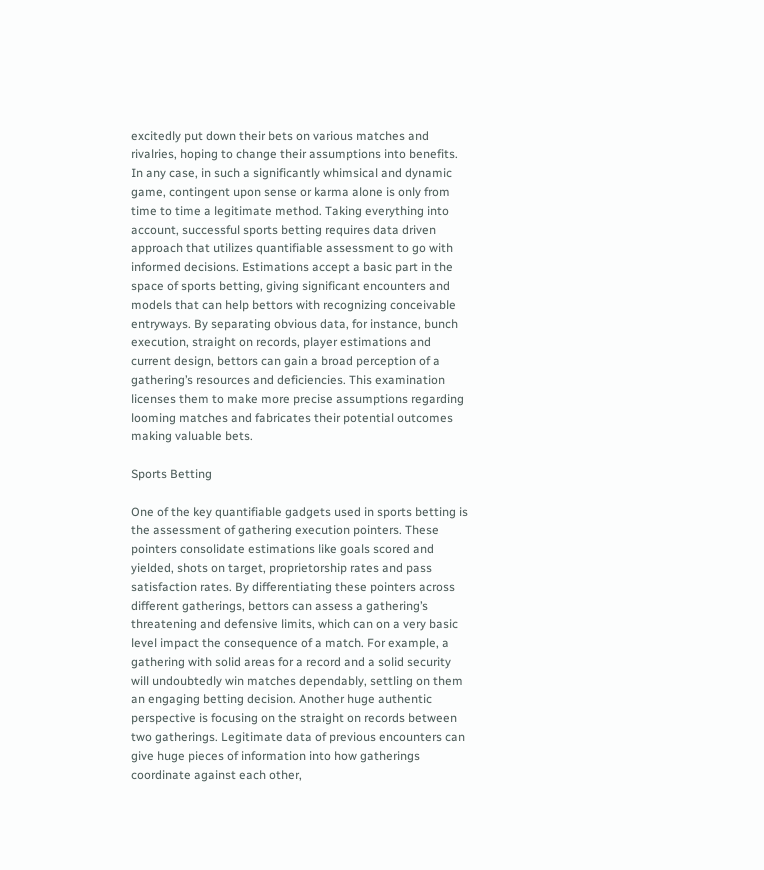excitedly put down their bets on various matches and rivalries, hoping to change their assumptions into benefits. In any case, in such a significantly whimsical and dynamic game, contingent upon sense or karma alone is only from time to time a legitimate method. Taking everything into account, successful sports betting requires data driven approach that utilizes quantifiable assessment to go with informed decisions. Estimations accept a basic part in the space of sports betting, giving significant encounters and models that can help bettors with recognizing conceivable entryways. By separating obvious data, for instance, bunch execution, straight on records, player estimations and current design, bettors can gain a broad perception of a gathering’s resources and deficiencies. This examination licenses them to make more precise assumptions regarding looming matches and fabricates their potential outcomes making valuable bets.

Sports Betting

One of the key quantifiable gadgets used in sports betting is the assessment of gathering execution pointers. These pointers consolidate estimations like goals scored and yielded, shots on target, proprietorship rates and pass satisfaction rates. By differentiating these pointers across different gatherings, bettors can assess a gathering’s threatening and defensive limits, which can on a very basic level impact the consequence of a match. For example, a gathering with solid areas for a record and a solid security will undoubtedly win matches dependably, settling on them an engaging betting decision. Another huge authentic perspective is focusing on the straight on records between two gatherings. Legitimate data of previous encounters can give huge pieces of information into how gatherings coordinate against each other,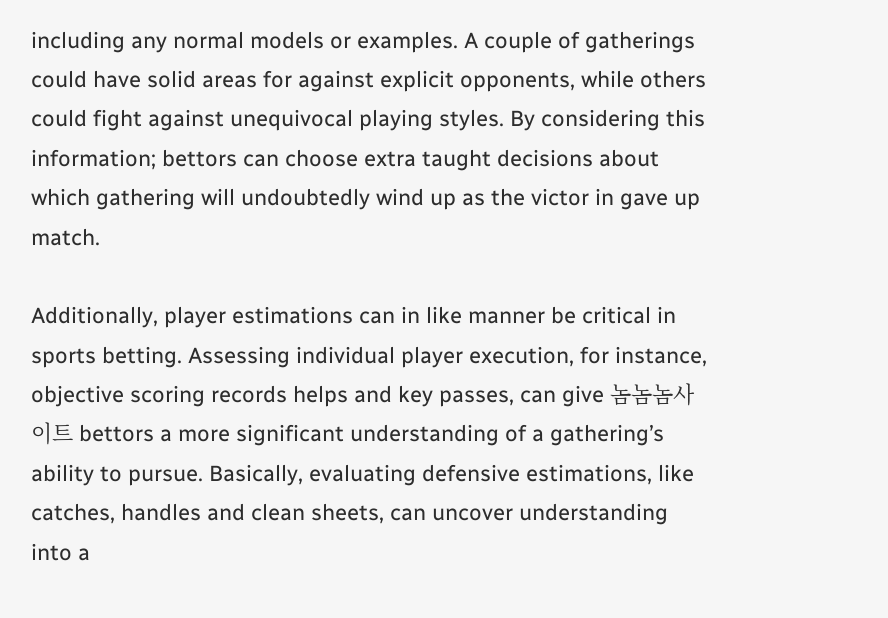including any normal models or examples. A couple of gatherings could have solid areas for against explicit opponents, while others could fight against unequivocal playing styles. By considering this information; bettors can choose extra taught decisions about which gathering will undoubtedly wind up as the victor in gave up match.

Additionally, player estimations can in like manner be critical in sports betting. Assessing individual player execution, for instance, objective scoring records helps and key passes, can give 놈놈놈사이트 bettors a more significant understanding of a gathering’s ability to pursue. Basically, evaluating defensive estimations, like catches, handles and clean sheets, can uncover understanding into a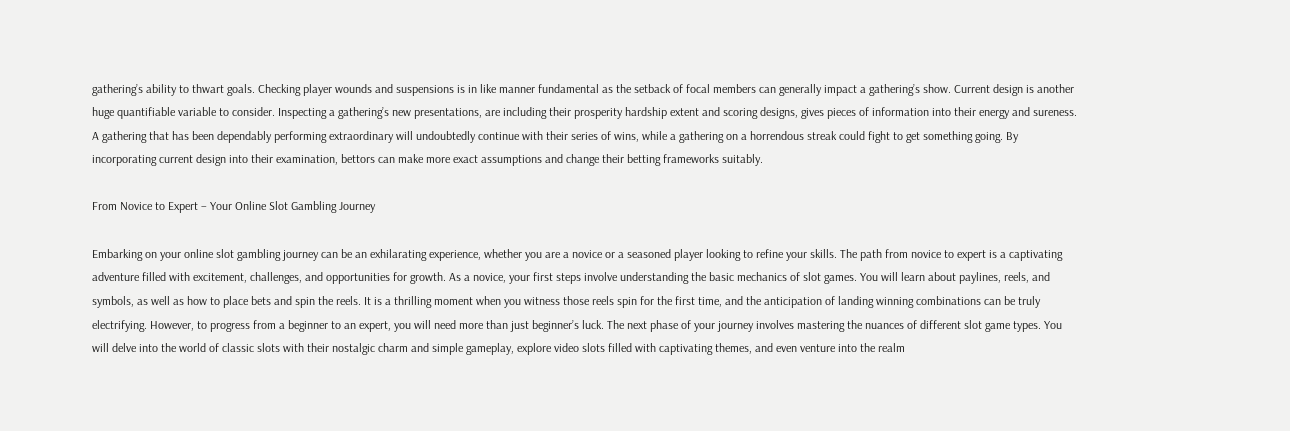gathering’s ability to thwart goals. Checking player wounds and suspensions is in like manner fundamental as the setback of focal members can generally impact a gathering’s show. Current design is another huge quantifiable variable to consider. Inspecting a gathering’s new presentations, are including their prosperity hardship extent and scoring designs, gives pieces of information into their energy and sureness. A gathering that has been dependably performing extraordinary will undoubtedly continue with their series of wins, while a gathering on a horrendous streak could fight to get something going. By incorporating current design into their examination, bettors can make more exact assumptions and change their betting frameworks suitably.

From Novice to Expert – Your Online Slot Gambling Journey

Embarking on your online slot gambling journey can be an exhilarating experience, whether you are a novice or a seasoned player looking to refine your skills. The path from novice to expert is a captivating adventure filled with excitement, challenges, and opportunities for growth. As a novice, your first steps involve understanding the basic mechanics of slot games. You will learn about paylines, reels, and symbols, as well as how to place bets and spin the reels. It is a thrilling moment when you witness those reels spin for the first time, and the anticipation of landing winning combinations can be truly electrifying. However, to progress from a beginner to an expert, you will need more than just beginner’s luck. The next phase of your journey involves mastering the nuances of different slot game types. You will delve into the world of classic slots with their nostalgic charm and simple gameplay, explore video slots filled with captivating themes, and even venture into the realm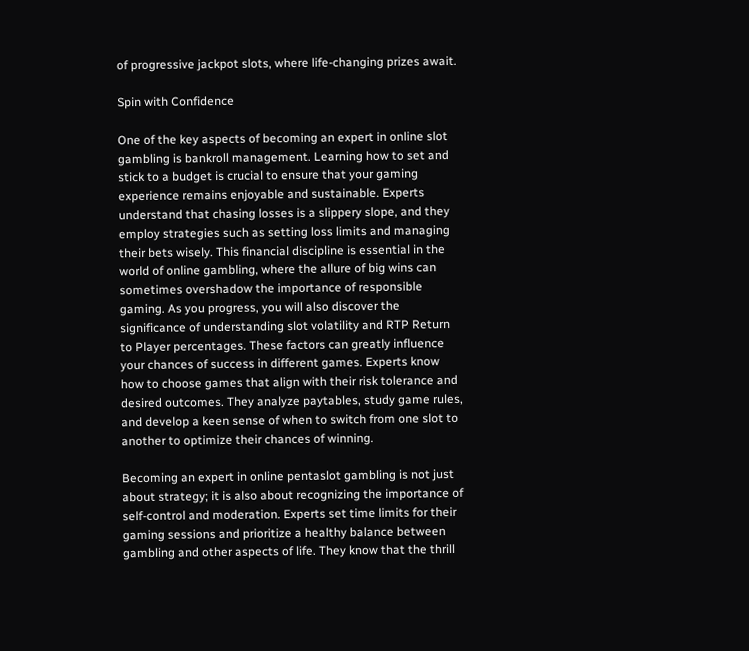of progressive jackpot slots, where life-changing prizes await.

Spin with Confidence

One of the key aspects of becoming an expert in online slot gambling is bankroll management. Learning how to set and stick to a budget is crucial to ensure that your gaming experience remains enjoyable and sustainable. Experts understand that chasing losses is a slippery slope, and they employ strategies such as setting loss limits and managing their bets wisely. This financial discipline is essential in the world of online gambling, where the allure of big wins can sometimes overshadow the importance of responsible gaming. As you progress, you will also discover the significance of understanding slot volatility and RTP Return to Player percentages. These factors can greatly influence your chances of success in different games. Experts know how to choose games that align with their risk tolerance and desired outcomes. They analyze paytables, study game rules, and develop a keen sense of when to switch from one slot to another to optimize their chances of winning.

Becoming an expert in online pentaslot gambling is not just about strategy; it is also about recognizing the importance of self-control and moderation. Experts set time limits for their gaming sessions and prioritize a healthy balance between gambling and other aspects of life. They know that the thrill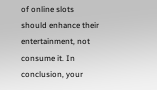of online slots should enhance their entertainment, not consume it. In conclusion, your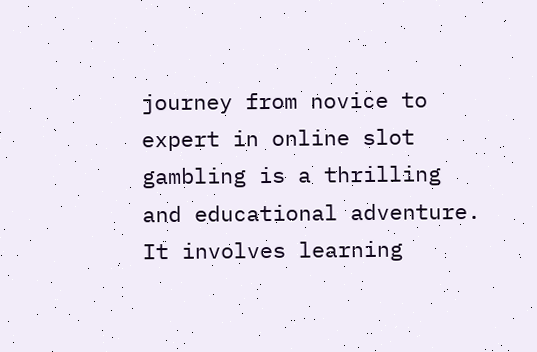journey from novice to expert in online slot gambling is a thrilling and educational adventure. It involves learning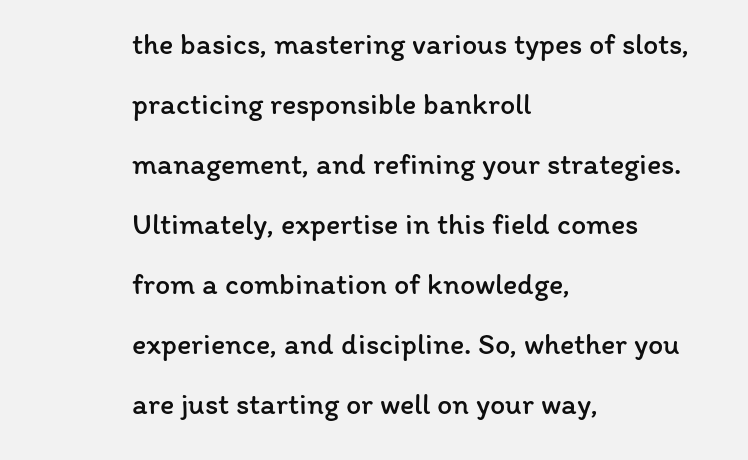the basics, mastering various types of slots, practicing responsible bankroll management, and refining your strategies. Ultimately, expertise in this field comes from a combination of knowledge, experience, and discipline. So, whether you are just starting or well on your way,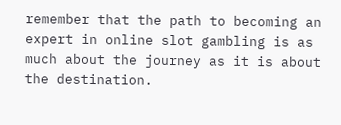remember that the path to becoming an expert in online slot gambling is as much about the journey as it is about the destination.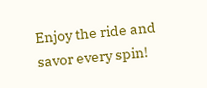Enjoy the ride and savor every spin!